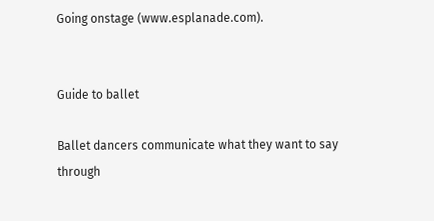Going onstage (www.esplanade.com).


Guide to ballet

Ballet dancers communicate what they want to say through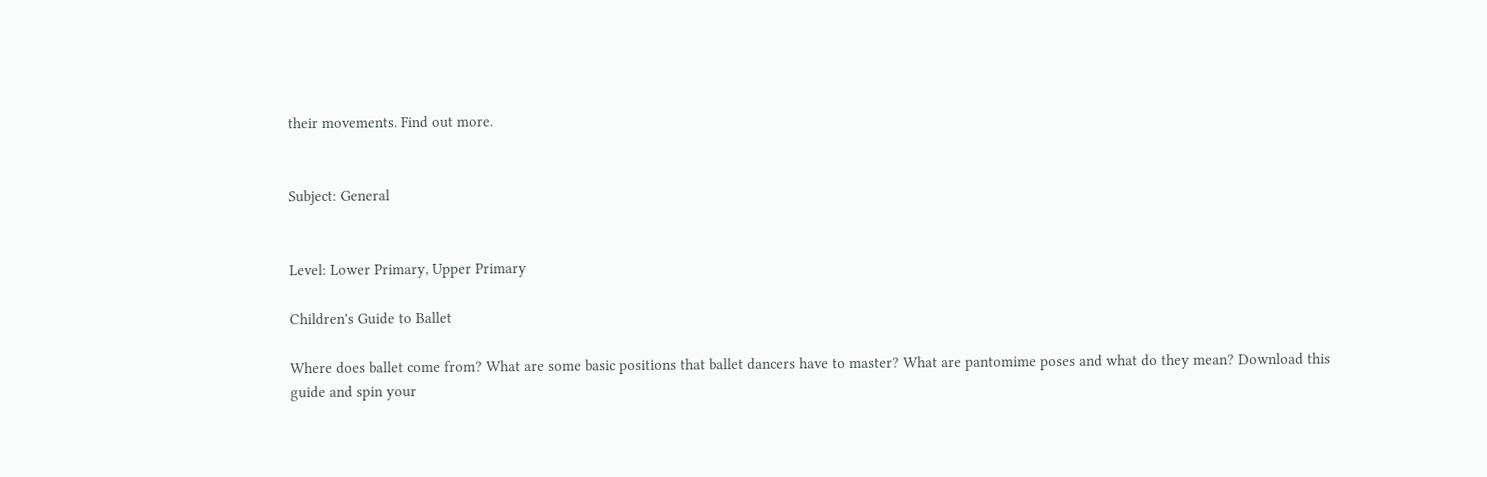their movements. Find out more.


Subject: General


Level: Lower Primary, Upper Primary

Children's Guide to Ballet

Where does ballet come from? What are some basic positions that ballet dancers have to master? What are pantomime poses and what do they mean? Download this guide and spin your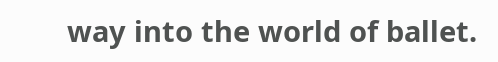way into the world of ballet.